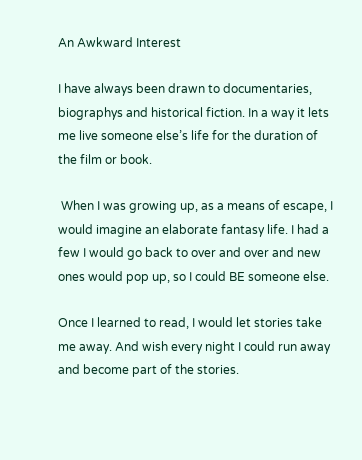An Awkward Interest

I have always been drawn to documentaries, biographys and historical fiction. In a way it lets me live someone else’s life for the duration of the film or book.

 When I was growing up, as a means of escape, I would imagine an elaborate fantasy life. I had a few I would go back to over and over and new ones would pop up, so I could BE someone else.

Once I learned to read, I would let stories take me away. And wish every night I could run away and become part of the stories.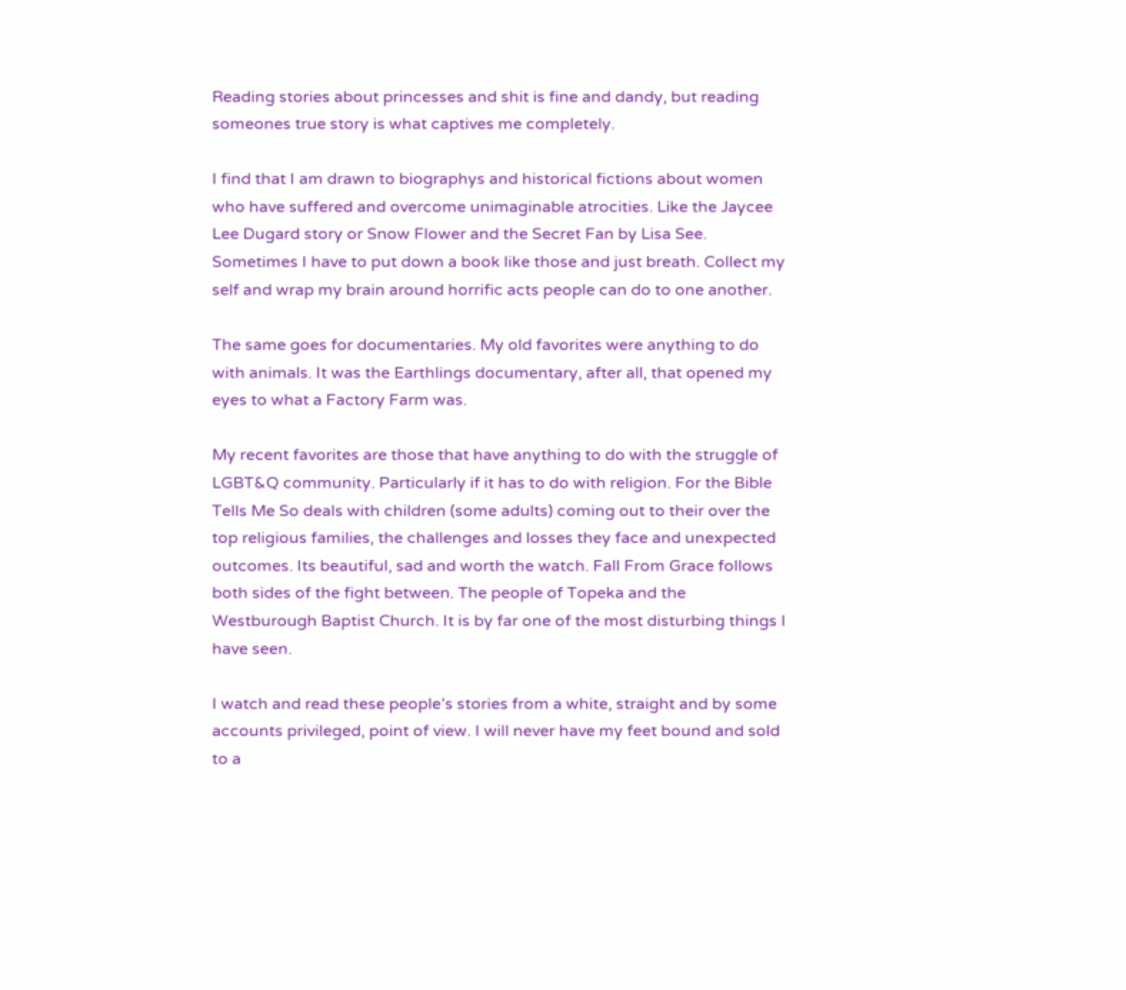Reading stories about princesses and shit is fine and dandy, but reading someones true story is what captives me completely.

I find that I am drawn to biographys and historical fictions about women who have suffered and overcome unimaginable atrocities. Like the Jaycee Lee Dugard story or Snow Flower and the Secret Fan by Lisa See. Sometimes I have to put down a book like those and just breath. Collect my self and wrap my brain around horrific acts people can do to one another.

The same goes for documentaries. My old favorites were anything to do with animals. It was the Earthlings documentary, after all, that opened my eyes to what a Factory Farm was.

My recent favorites are those that have anything to do with the struggle of LGBT&Q community. Particularly if it has to do with religion. For the Bible Tells Me So deals with children (some adults) coming out to their over the top religious families, the challenges and losses they face and unexpected outcomes. Its beautiful, sad and worth the watch. Fall From Grace follows both sides of the fight between. The people of Topeka and the Westburough Baptist Church. It is by far one of the most disturbing things I have seen.

I watch and read these people’s stories from a white, straight and by some accounts privileged, point of view. I will never have my feet bound and sold to a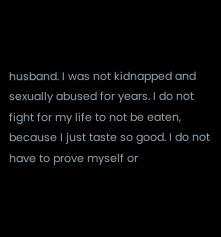husband. I was not kidnapped and sexually abused for years. I do not fight for my life to not be eaten, because I just taste so good. I do not have to prove myself or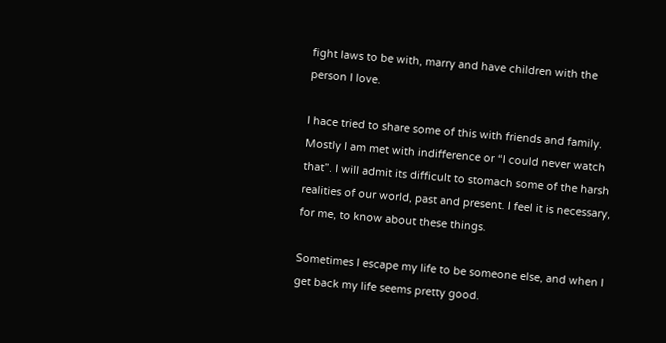fight laws to be with, marry and have children with the person I love.

I hace tried to share some of this with friends and family. Mostly I am met with indifference or “I could never watch that”. I will admit its difficult to stomach some of the harsh realities of our world, past and present. I feel it is necessary, for me, to know about these things.

Sometimes I escape my life to be someone else, and when I get back my life seems pretty good.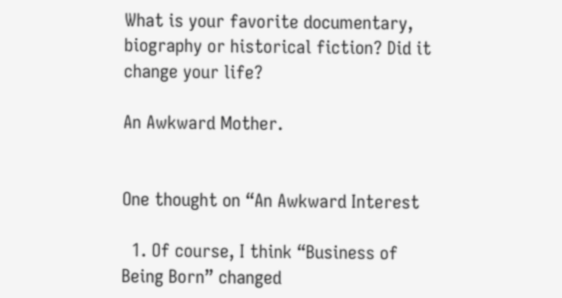What is your favorite documentary, biography or historical fiction? Did it change your life?

An Awkward Mother.


One thought on “An Awkward Interest

  1. Of course, I think “Business of Being Born” changed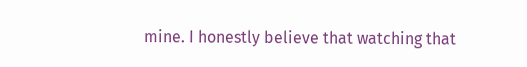mine. I honestly believe that watching that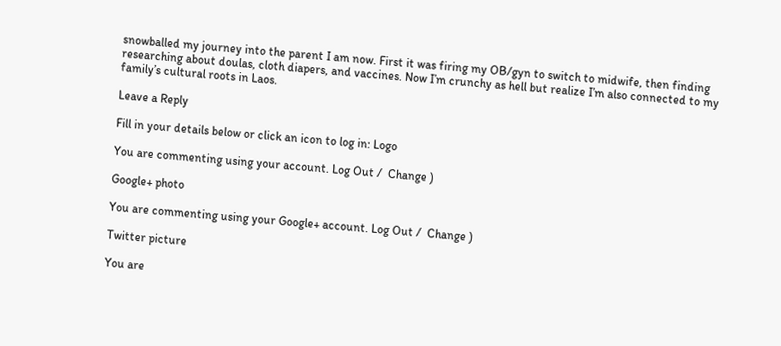snowballed my journey into the parent I am now. First it was firing my OB/gyn to switch to midwife, then finding researching about doulas, cloth diapers, and vaccines. Now I’m crunchy as hell but realize I’m also connected to my family’s cultural roots in Laos.

Leave a Reply

Fill in your details below or click an icon to log in: Logo

You are commenting using your account. Log Out /  Change )

Google+ photo

You are commenting using your Google+ account. Log Out /  Change )

Twitter picture

You are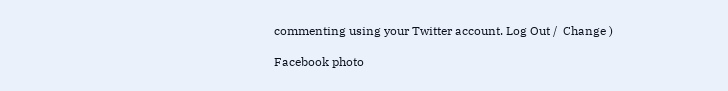commenting using your Twitter account. Log Out /  Change )

Facebook photo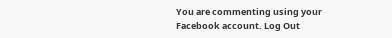You are commenting using your Facebook account. Log Out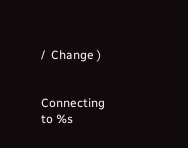/  Change )


Connecting to %s